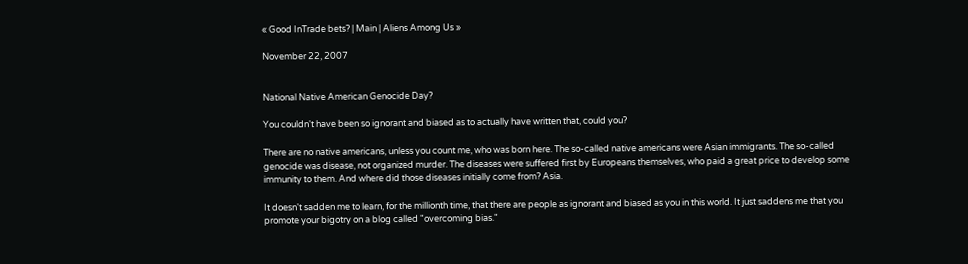« Good InTrade bets? | Main | Aliens Among Us »

November 22, 2007


National Native American Genocide Day?

You couldn't have been so ignorant and biased as to actually have written that, could you?

There are no native americans, unless you count me, who was born here. The so-called native americans were Asian immigrants. The so-called genocide was disease, not organized murder. The diseases were suffered first by Europeans themselves, who paid a great price to develop some immunity to them. And where did those diseases initially come from? Asia.

It doesn't sadden me to learn, for the millionth time, that there are people as ignorant and biased as you in this world. It just saddens me that you promote your bigotry on a blog called "overcoming bias."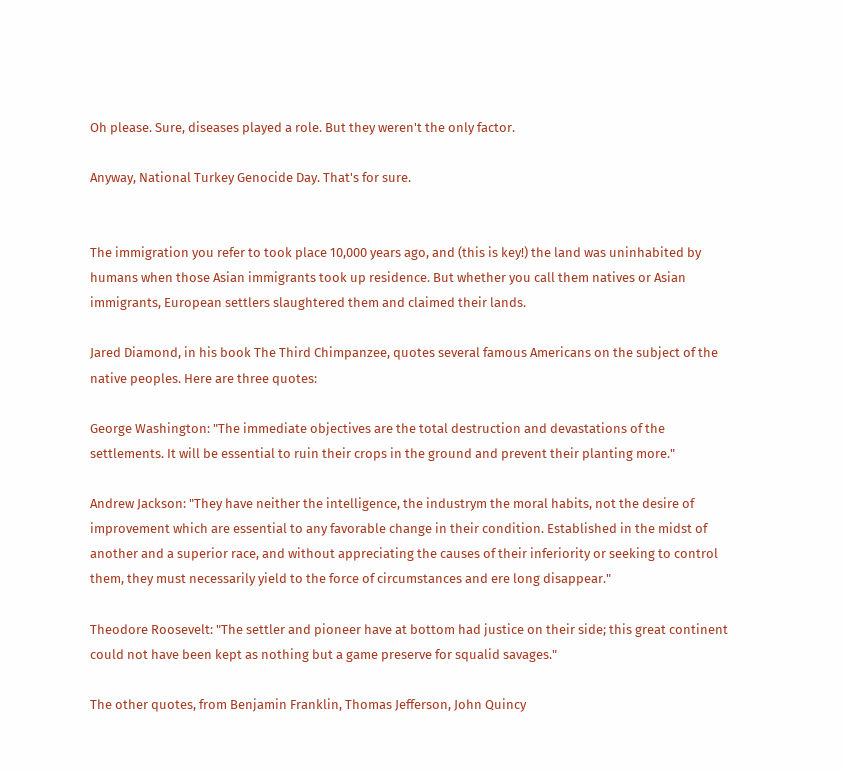Oh please. Sure, diseases played a role. But they weren't the only factor.

Anyway, National Turkey Genocide Day. That's for sure.


The immigration you refer to took place 10,000 years ago, and (this is key!) the land was uninhabited by humans when those Asian immigrants took up residence. But whether you call them natives or Asian immigrants, European settlers slaughtered them and claimed their lands.

Jared Diamond, in his book The Third Chimpanzee, quotes several famous Americans on the subject of the native peoples. Here are three quotes:

George Washington: "The immediate objectives are the total destruction and devastations of the settlements. It will be essential to ruin their crops in the ground and prevent their planting more."

Andrew Jackson: "They have neither the intelligence, the industrym the moral habits, not the desire of improvement which are essential to any favorable change in their condition. Established in the midst of another and a superior race, and without appreciating the causes of their inferiority or seeking to control them, they must necessarily yield to the force of circumstances and ere long disappear."

Theodore Roosevelt: "The settler and pioneer have at bottom had justice on their side; this great continent could not have been kept as nothing but a game preserve for squalid savages."

The other quotes, from Benjamin Franklin, Thomas Jefferson, John Quincy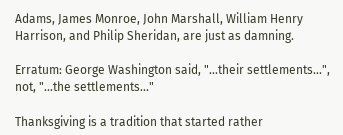Adams, James Monroe, John Marshall, William Henry Harrison, and Philip Sheridan, are just as damning.

Erratum: George Washington said, "...their settlements...", not, "...the settlements..."

Thanksgiving is a tradition that started rather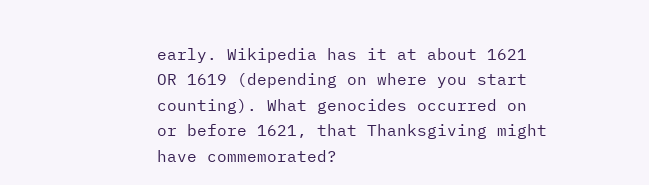early. Wikipedia has it at about 1621 OR 1619 (depending on where you start counting). What genocides occurred on or before 1621, that Thanksgiving might have commemorated?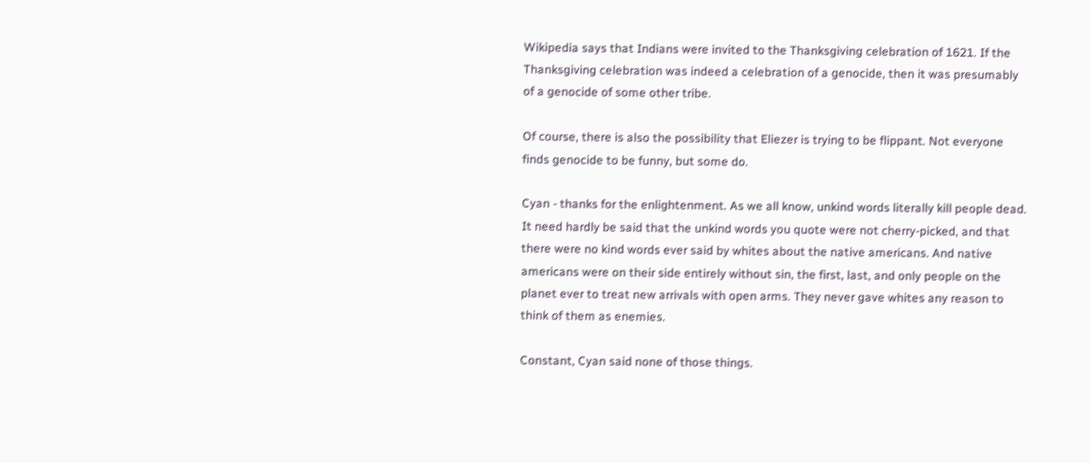Wikipedia says that Indians were invited to the Thanksgiving celebration of 1621. If the Thanksgiving celebration was indeed a celebration of a genocide, then it was presumably of a genocide of some other tribe.

Of course, there is also the possibility that Eliezer is trying to be flippant. Not everyone finds genocide to be funny, but some do.

Cyan - thanks for the enlightenment. As we all know, unkind words literally kill people dead. It need hardly be said that the unkind words you quote were not cherry-picked, and that there were no kind words ever said by whites about the native americans. And native americans were on their side entirely without sin, the first, last, and only people on the planet ever to treat new arrivals with open arms. They never gave whites any reason to think of them as enemies.

Constant, Cyan said none of those things.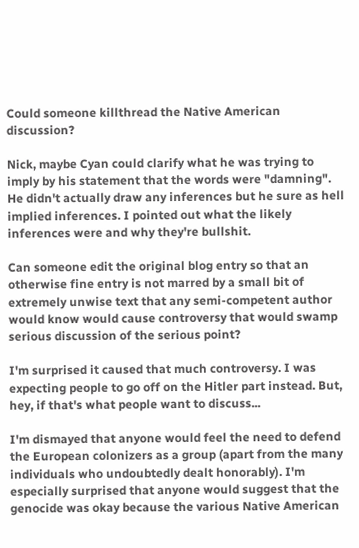Could someone killthread the Native American discussion?

Nick, maybe Cyan could clarify what he was trying to imply by his statement that the words were "damning". He didn't actually draw any inferences but he sure as hell implied inferences. I pointed out what the likely inferences were and why they're bullshit.

Can someone edit the original blog entry so that an otherwise fine entry is not marred by a small bit of extremely unwise text that any semi-competent author would know would cause controversy that would swamp serious discussion of the serious point?

I'm surprised it caused that much controversy. I was expecting people to go off on the Hitler part instead. But, hey, if that's what people want to discuss...

I'm dismayed that anyone would feel the need to defend the European colonizers as a group (apart from the many individuals who undoubtedly dealt honorably). I'm especially surprised that anyone would suggest that the genocide was okay because the various Native American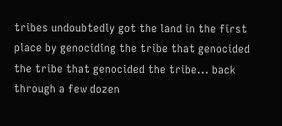tribes undoubtedly got the land in the first place by genociding the tribe that genocided the tribe that genocided the tribe... back through a few dozen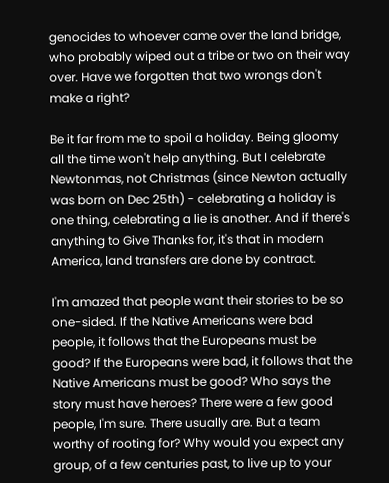genocides to whoever came over the land bridge, who probably wiped out a tribe or two on their way over. Have we forgotten that two wrongs don't make a right?

Be it far from me to spoil a holiday. Being gloomy all the time won't help anything. But I celebrate Newtonmas, not Christmas (since Newton actually was born on Dec 25th) - celebrating a holiday is one thing, celebrating a lie is another. And if there's anything to Give Thanks for, it's that in modern America, land transfers are done by contract.

I'm amazed that people want their stories to be so one-sided. If the Native Americans were bad people, it follows that the Europeans must be good? If the Europeans were bad, it follows that the Native Americans must be good? Who says the story must have heroes? There were a few good people, I'm sure. There usually are. But a team worthy of rooting for? Why would you expect any group, of a few centuries past, to live up to your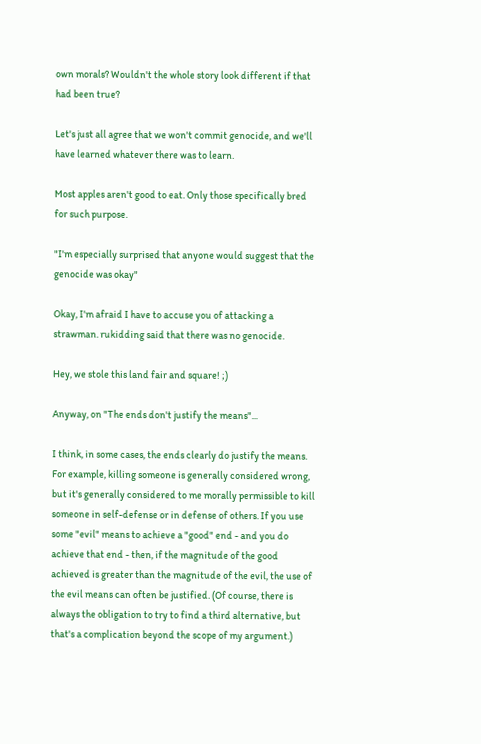own morals? Wouldn't the whole story look different if that had been true?

Let's just all agree that we won't commit genocide, and we'll have learned whatever there was to learn.

Most apples aren't good to eat. Only those specifically bred for such purpose.

"I'm especially surprised that anyone would suggest that the genocide was okay"

Okay, I'm afraid I have to accuse you of attacking a strawman. rukidding said that there was no genocide.

Hey, we stole this land fair and square! ;)

Anyway, on "The ends don't justify the means"...

I think, in some cases, the ends clearly do justify the means. For example, killing someone is generally considered wrong, but it's generally considered to me morally permissible to kill someone in self-defense or in defense of others. If you use some "evil" means to achieve a "good" end - and you do achieve that end - then, if the magnitude of the good achieved is greater than the magnitude of the evil, the use of the evil means can often be justified. (Of course, there is always the obligation to try to find a third alternative, but that's a complication beyond the scope of my argument.)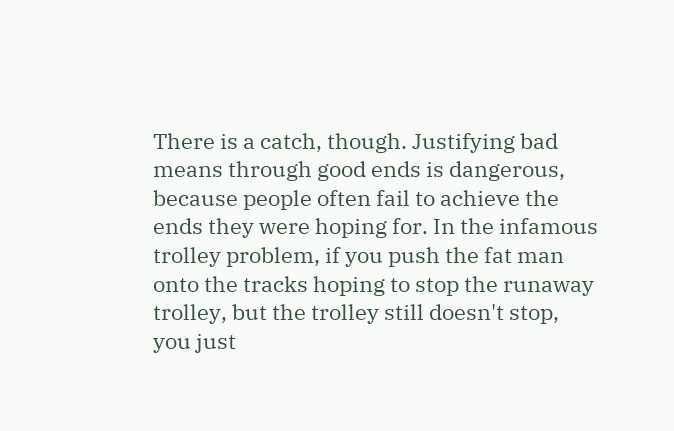There is a catch, though. Justifying bad means through good ends is dangerous, because people often fail to achieve the ends they were hoping for. In the infamous trolley problem, if you push the fat man onto the tracks hoping to stop the runaway trolley, but the trolley still doesn't stop, you just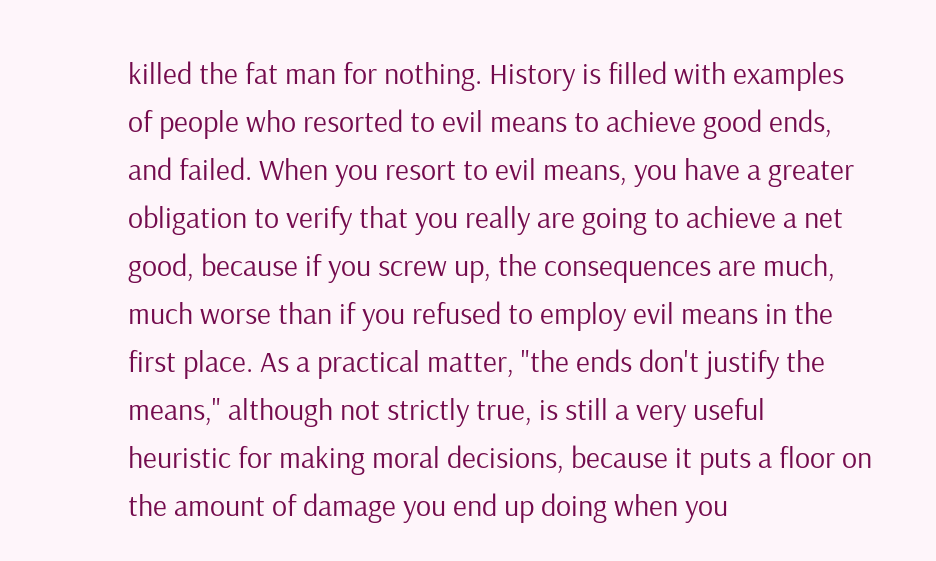killed the fat man for nothing. History is filled with examples of people who resorted to evil means to achieve good ends, and failed. When you resort to evil means, you have a greater obligation to verify that you really are going to achieve a net good, because if you screw up, the consequences are much, much worse than if you refused to employ evil means in the first place. As a practical matter, "the ends don't justify the means," although not strictly true, is still a very useful heuristic for making moral decisions, because it puts a floor on the amount of damage you end up doing when you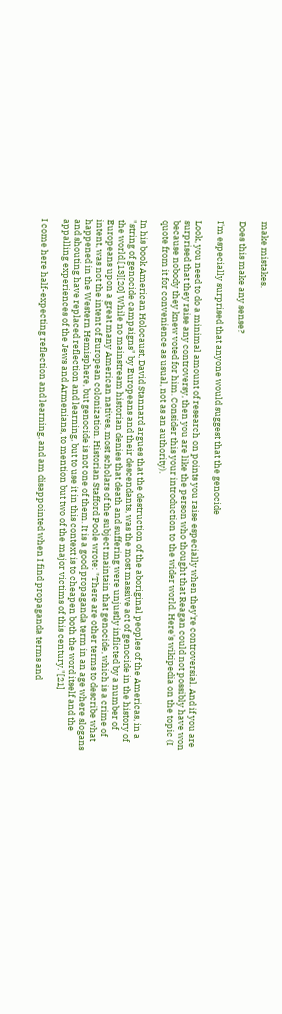make mistakes.

Does this make any sense?

I'm especially surprised that anyone would suggest that the genocide

Look, you need to do a minimal amount of research on points you raise especially when they're controversial. And if you are surprised that they raise any controversy, then you are like the person who thought that Reagan could not possibly have won because nobody they knew voted for him. Consider this your introduction to the wider world. Here's wikipedia on the topic (I quote from it for convenience as usual, not as an authority).

In his book American Holocaust, David Stannard argues that the destruction of the aboriginal peoples of the Americas, in a "string of genocide campaigns" by Europeans and their descendants, was the most massive act of genocide in the history of the world.[13][20] While no mainstream historian denies that death and suffering were unjustly inflicted by a number of Europeans upon a great many American natives, most scholars of the subject maintain that genocide, which is a crime of intent, was not the intent of European colonization. Historian Stafford Poole wrote: "There are other terms to describe what happened in the Western Hemisphere, but genocide is not one of them. It is a good propaganda term in an age where slogans and shouting have replaced reflection and learning, but to use it in this context is to cheapen both the word itself and the appalling experiences of the Jews and Armenians, to mention but two of the major victims of this century."[21]

I come here half-expecting reflection and learning, and am disappointed when I find propaganda terms and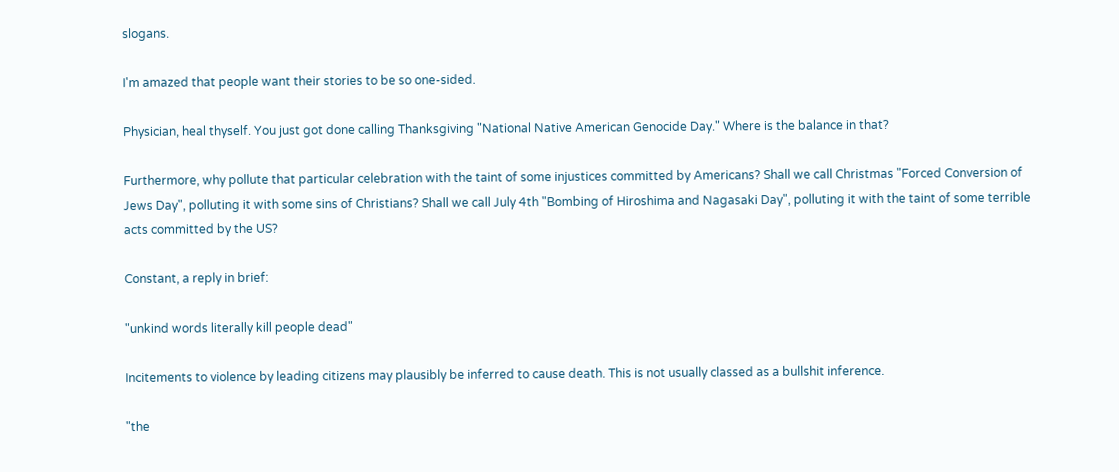slogans.

I'm amazed that people want their stories to be so one-sided.

Physician, heal thyself. You just got done calling Thanksgiving "National Native American Genocide Day." Where is the balance in that?

Furthermore, why pollute that particular celebration with the taint of some injustices committed by Americans? Shall we call Christmas "Forced Conversion of Jews Day", polluting it with some sins of Christians? Shall we call July 4th "Bombing of Hiroshima and Nagasaki Day", polluting it with the taint of some terrible acts committed by the US?

Constant, a reply in brief:

"unkind words literally kill people dead"

Incitements to violence by leading citizens may plausibly be inferred to cause death. This is not usually classed as a bullshit inference.

"the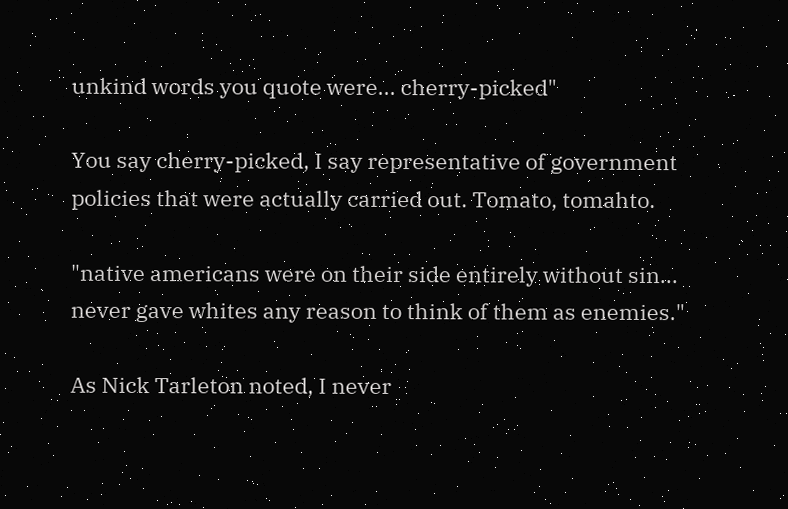unkind words you quote were... cherry-picked"

You say cherry-picked, I say representative of government policies that were actually carried out. Tomato, tomahto.

"native americans were on their side entirely without sin... never gave whites any reason to think of them as enemies."

As Nick Tarleton noted, I never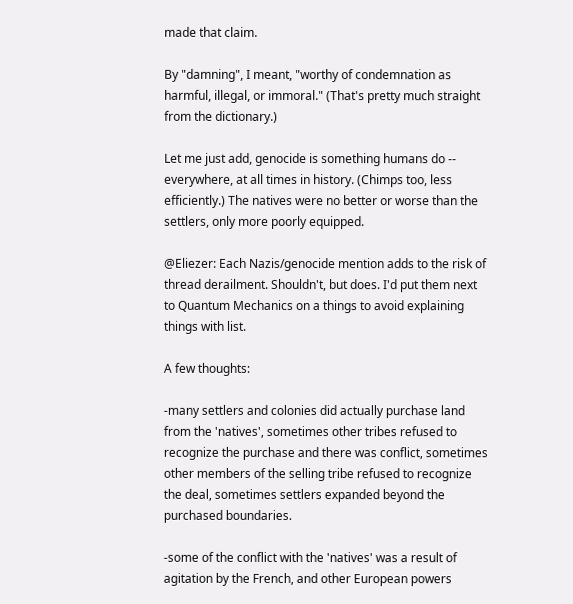made that claim.

By "damning", I meant, "worthy of condemnation as harmful, illegal, or immoral." (That's pretty much straight from the dictionary.)

Let me just add, genocide is something humans do -- everywhere, at all times in history. (Chimps too, less efficiently.) The natives were no better or worse than the settlers, only more poorly equipped.

@Eliezer: Each Nazis/genocide mention adds to the risk of thread derailment. Shouldn't, but does. I'd put them next to Quantum Mechanics on a things to avoid explaining things with list.

A few thoughts:

-many settlers and colonies did actually purchase land from the 'natives', sometimes other tribes refused to recognize the purchase and there was conflict, sometimes other members of the selling tribe refused to recognize the deal, sometimes settlers expanded beyond the purchased boundaries.

-some of the conflict with the 'natives' was a result of agitation by the French, and other European powers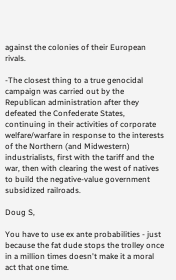against the colonies of their European rivals.

-The closest thing to a true genocidal campaign was carried out by the Republican administration after they defeated the Confederate States, continuing in their activities of corporate welfare/warfare in response to the interests of the Northern (and Midwestern) industrialists, first with the tariff and the war, then with clearing the west of natives to build the negative-value government subsidized railroads.

Doug S,

You have to use ex ante probabilities - just because the fat dude stops the trolley once in a million times doesn't make it a moral act that one time.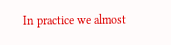In practice we almost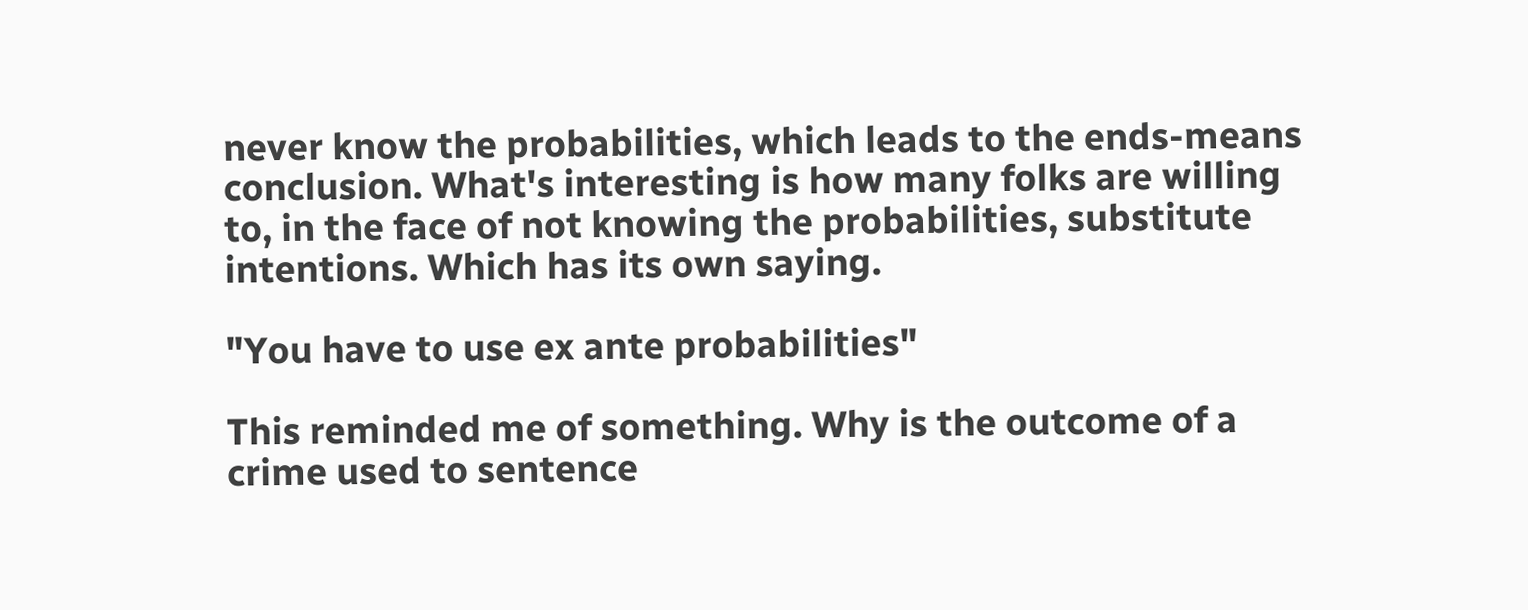never know the probabilities, which leads to the ends-means conclusion. What's interesting is how many folks are willing to, in the face of not knowing the probabilities, substitute intentions. Which has its own saying.

"You have to use ex ante probabilities"

This reminded me of something. Why is the outcome of a crime used to sentence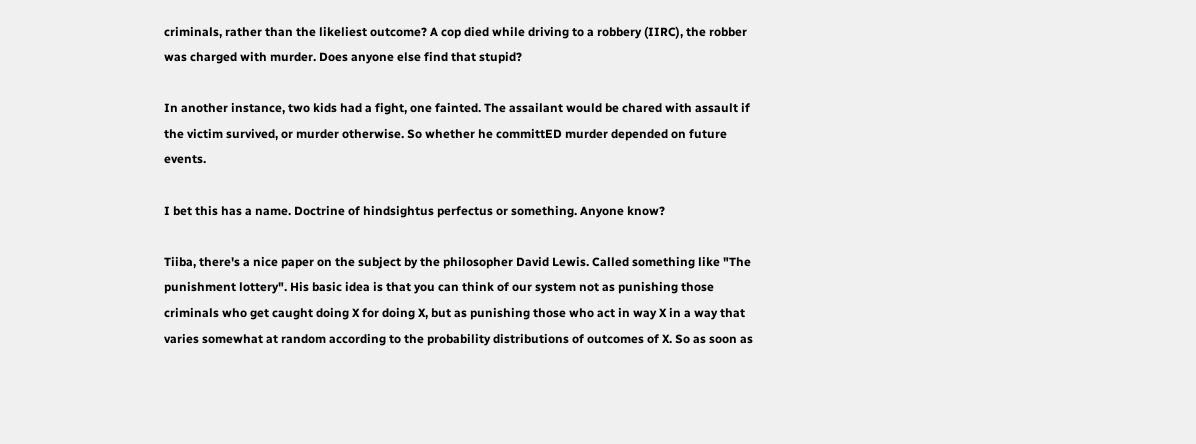criminals, rather than the likeliest outcome? A cop died while driving to a robbery (IIRC), the robber was charged with murder. Does anyone else find that stupid?

In another instance, two kids had a fight, one fainted. The assailant would be chared with assault if the victim survived, or murder otherwise. So whether he committED murder depended on future events.

I bet this has a name. Doctrine of hindsightus perfectus or something. Anyone know?

Tiiba, there's a nice paper on the subject by the philosopher David Lewis. Called something like "The punishment lottery". His basic idea is that you can think of our system not as punishing those criminals who get caught doing X for doing X, but as punishing those who act in way X in a way that varies somewhat at random according to the probability distributions of outcomes of X. So as soon as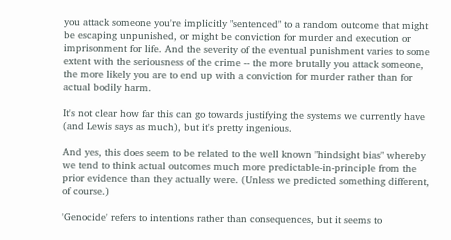you attack someone you're implicitly "sentenced" to a random outcome that might be escaping unpunished, or might be conviction for murder and execution or imprisonment for life. And the severity of the eventual punishment varies to some extent with the seriousness of the crime -- the more brutally you attack someone, the more likely you are to end up with a conviction for murder rather than for actual bodily harm.

It's not clear how far this can go towards justifying the systems we currently have (and Lewis says as much), but it's pretty ingenious.

And yes, this does seem to be related to the well known "hindsight bias" whereby we tend to think actual outcomes much more predictable-in-principle from the prior evidence than they actually were. (Unless we predicted something different, of course.)

'Genocide' refers to intentions rather than consequences, but it seems to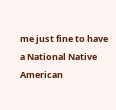me just fine to have a National Native American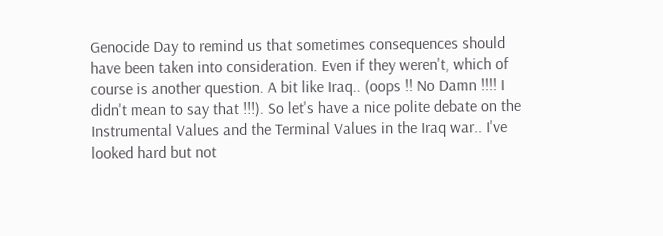Genocide Day to remind us that sometimes consequences should have been taken into consideration. Even if they weren't, which of course is another question. A bit like Iraq.. (oops !! No Damn !!!! I didn't mean to say that !!!). So let's have a nice polite debate on the Instrumental Values and the Terminal Values in the Iraq war.. I've looked hard but not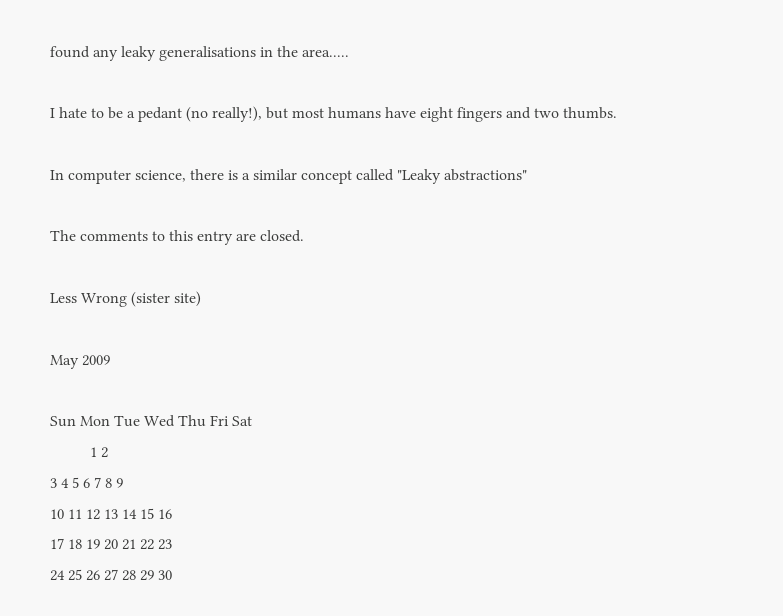found any leaky generalisations in the area.....

I hate to be a pedant (no really!), but most humans have eight fingers and two thumbs.

In computer science, there is a similar concept called "Leaky abstractions"

The comments to this entry are closed.

Less Wrong (sister site)

May 2009

Sun Mon Tue Wed Thu Fri Sat
          1 2
3 4 5 6 7 8 9
10 11 12 13 14 15 16
17 18 19 20 21 22 23
24 25 26 27 28 29 30